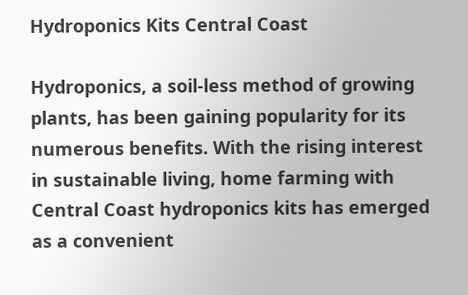Hydroponics Kits Central Coast

Hydroponics, a soil-less method of growing plants, has been gaining popularity for its numerous benefits. With the rising interest in sustainable living, home farming with Central Coast hydroponics kits has emerged as a convenient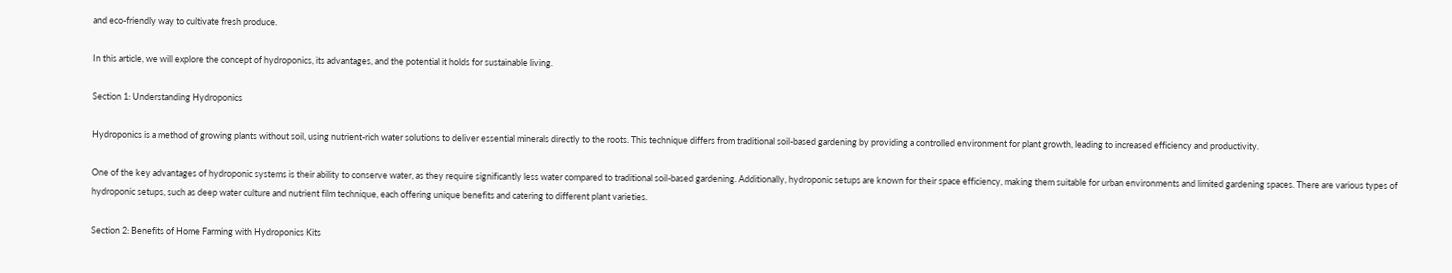and eco-friendly way to cultivate fresh produce.

In this article, we will explore the concept of hydroponics, its advantages, and the potential it holds for sustainable living.

Section 1: Understanding Hydroponics

Hydroponics is a method of growing plants without soil, using nutrient-rich water solutions to deliver essential minerals directly to the roots. This technique differs from traditional soil-based gardening by providing a controlled environment for plant growth, leading to increased efficiency and productivity.

One of the key advantages of hydroponic systems is their ability to conserve water, as they require significantly less water compared to traditional soil-based gardening. Additionally, hydroponic setups are known for their space efficiency, making them suitable for urban environments and limited gardening spaces. There are various types of hydroponic setups, such as deep water culture and nutrient film technique, each offering unique benefits and catering to different plant varieties.

Section 2: Benefits of Home Farming with Hydroponics Kits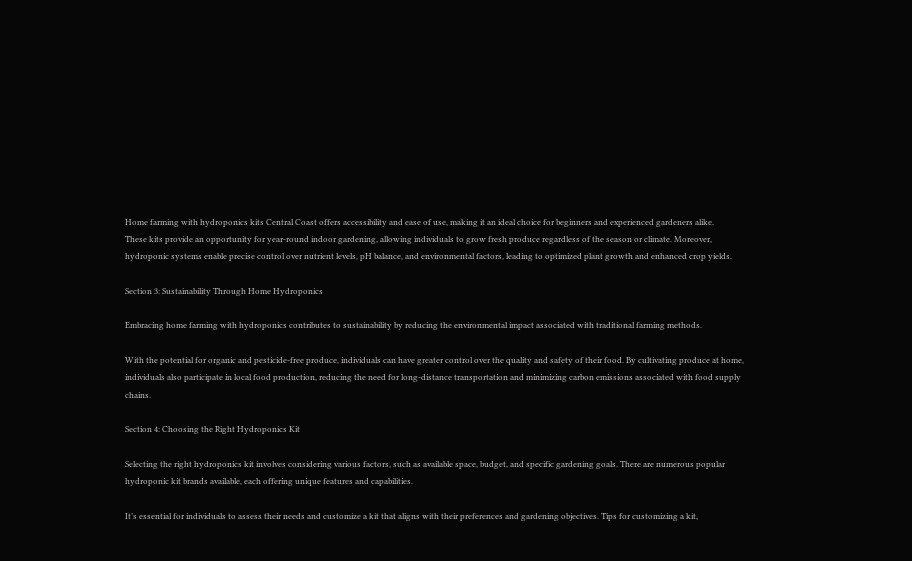Home farming with hydroponics kits Central Coast offers accessibility and ease of use, making it an ideal choice for beginners and experienced gardeners alike.
These kits provide an opportunity for year-round indoor gardening, allowing individuals to grow fresh produce regardless of the season or climate. Moreover, hydroponic systems enable precise control over nutrient levels, pH balance, and environmental factors, leading to optimized plant growth and enhanced crop yields.

Section 3: Sustainability Through Home Hydroponics

Embracing home farming with hydroponics contributes to sustainability by reducing the environmental impact associated with traditional farming methods.

With the potential for organic and pesticide-free produce, individuals can have greater control over the quality and safety of their food. By cultivating produce at home, individuals also participate in local food production, reducing the need for long-distance transportation and minimizing carbon emissions associated with food supply chains.

Section 4: Choosing the Right Hydroponics Kit

Selecting the right hydroponics kit involves considering various factors, such as available space, budget, and specific gardening goals. There are numerous popular hydroponic kit brands available, each offering unique features and capabilities.

It’s essential for individuals to assess their needs and customize a kit that aligns with their preferences and gardening objectives. Tips for customizing a kit,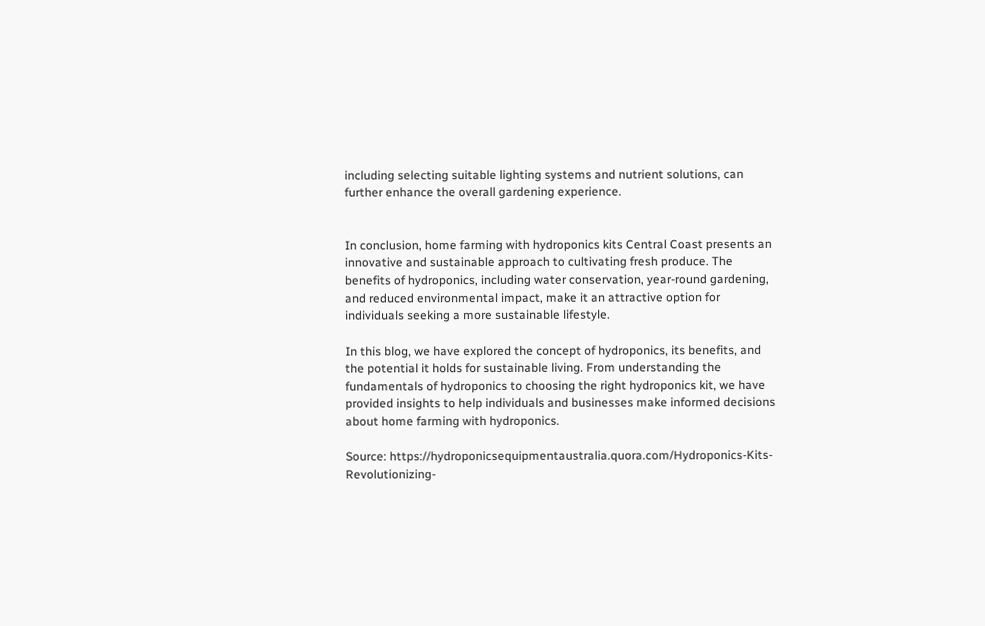including selecting suitable lighting systems and nutrient solutions, can further enhance the overall gardening experience.


In conclusion, home farming with hydroponics kits Central Coast presents an innovative and sustainable approach to cultivating fresh produce. The benefits of hydroponics, including water conservation, year-round gardening, and reduced environmental impact, make it an attractive option for individuals seeking a more sustainable lifestyle.

In this blog, we have explored the concept of hydroponics, its benefits, and the potential it holds for sustainable living. From understanding the fundamentals of hydroponics to choosing the right hydroponics kit, we have provided insights to help individuals and businesses make informed decisions about home farming with hydroponics.

Source: https://hydroponicsequipmentaustralia.quora.com/Hydroponics-Kits-Revolutionizing-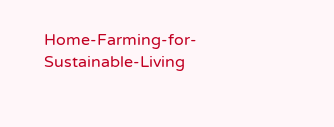Home-Farming-for-Sustainable-Living